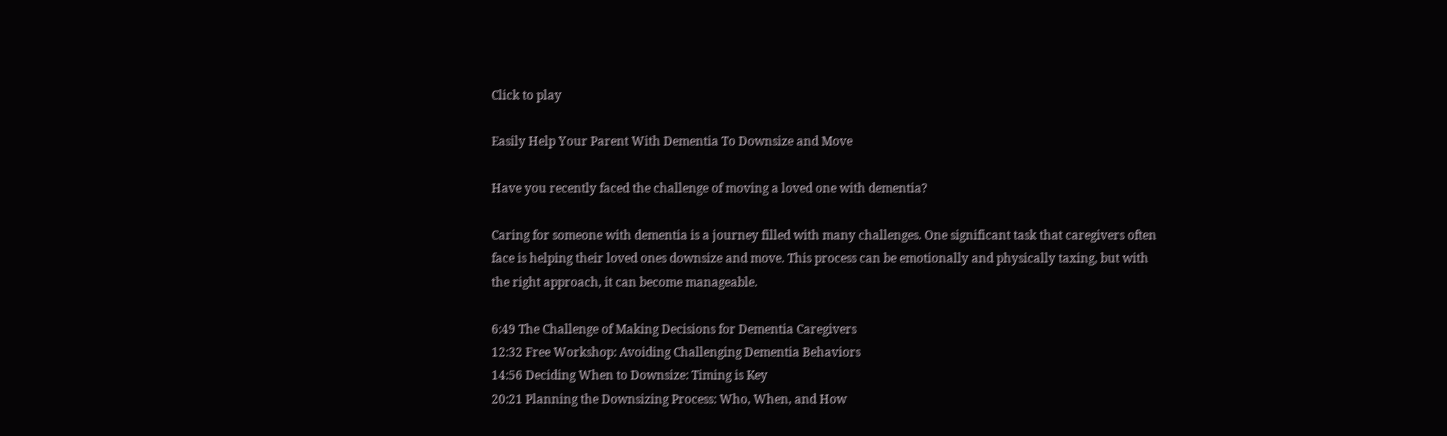Click to play

Easily Help Your Parent With Dementia To Downsize and Move

Have you recently faced the challenge of moving a loved one with dementia?

Caring for someone with dementia is a journey filled with many challenges. One significant task that caregivers often face is helping their loved ones downsize and move. This process can be emotionally and physically taxing, but with the right approach, it can become manageable.

6:49 The Challenge of Making Decisions for Dementia Caregivers
12:32 Free Workshop: Avoiding Challenging Dementia Behaviors
14:56 Deciding When to Downsize: Timing is Key
20:21 Planning the Downsizing Process: Who, When, and How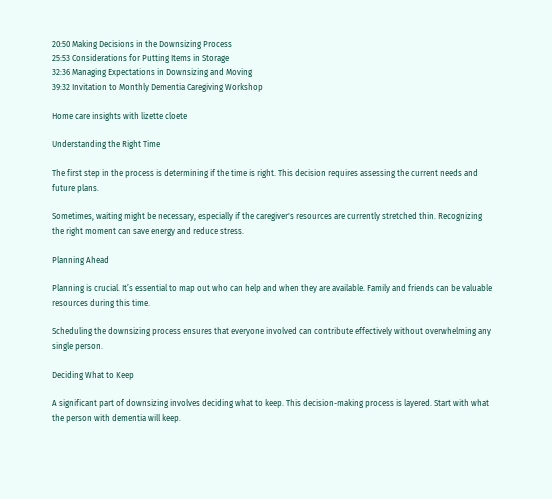20:50 Making Decisions in the Downsizing Process
25:53 Considerations for Putting Items in Storage
32:36 Managing Expectations in Downsizing and Moving
39:32 Invitation to Monthly Dementia Caregiving Workshop

Home care insights with lizette cloete

Understanding the Right Time

The first step in the process is determining if the time is right. This decision requires assessing the current needs and future plans.

Sometimes, waiting might be necessary, especially if the caregiver's resources are currently stretched thin. Recognizing the right moment can save energy and reduce stress.

Planning Ahead

Planning is crucial. It’s essential to map out who can help and when they are available. Family and friends can be valuable resources during this time.

Scheduling the downsizing process ensures that everyone involved can contribute effectively without overwhelming any single person.

Deciding What to Keep

A significant part of downsizing involves deciding what to keep. This decision-making process is layered. Start with what the person with dementia will keep.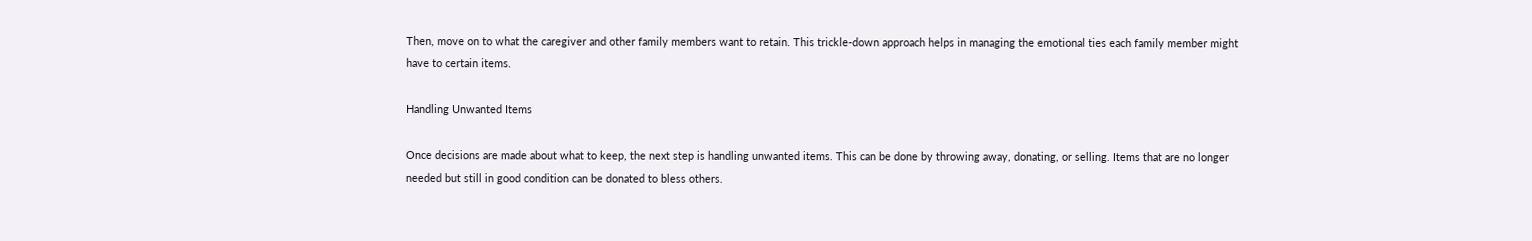Then, move on to what the caregiver and other family members want to retain. This trickle-down approach helps in managing the emotional ties each family member might have to certain items.

Handling Unwanted Items

Once decisions are made about what to keep, the next step is handling unwanted items. This can be done by throwing away, donating, or selling. Items that are no longer needed but still in good condition can be donated to bless others.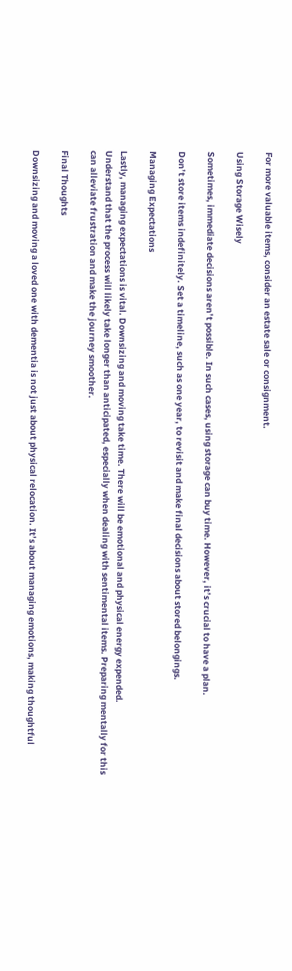For more valuable items, consider an estate sale or consignment.

Using Storage Wisely

Sometimes, immediate decisions aren’t possible. In such cases, using storage can buy time. However, it’s crucial to have a plan.

Don’t store items indefinitely. Set a timeline, such as one year, to revisit and make final decisions about stored belongings.

Managing Expectations

Lastly, managing expectations is vital. Downsizing and moving take time. There will be emotional and physical energy expended.
Understand that the process will likely take longer than anticipated, especially when dealing with sentimental items. Preparing mentally for this can alleviate frustration and make the journey smoother.

Final Thoughts

Downsizing and moving a loved one with dementia is not just about physical relocation. It’s about managing emotions, making thoughtful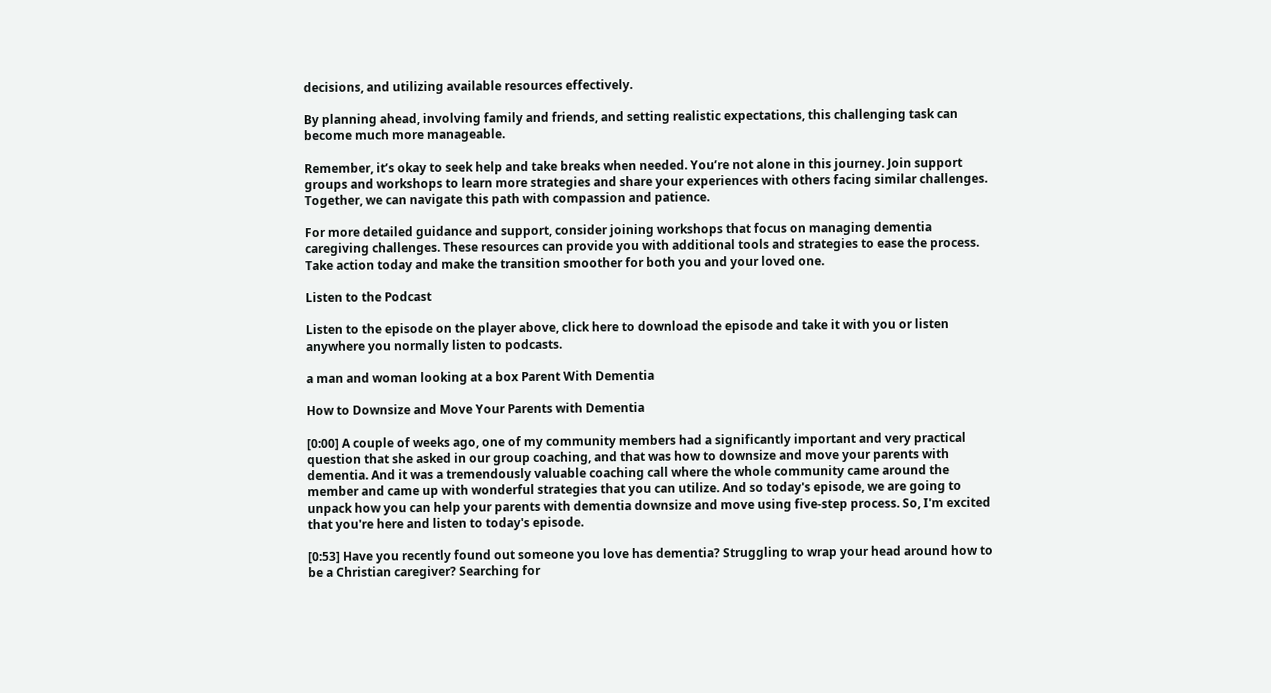decisions, and utilizing available resources effectively.

By planning ahead, involving family and friends, and setting realistic expectations, this challenging task can become much more manageable.

Remember, it’s okay to seek help and take breaks when needed. You’re not alone in this journey. Join support groups and workshops to learn more strategies and share your experiences with others facing similar challenges. Together, we can navigate this path with compassion and patience.

For more detailed guidance and support, consider joining workshops that focus on managing dementia caregiving challenges. These resources can provide you with additional tools and strategies to ease the process.
Take action today and make the transition smoother for both you and your loved one.

Listen to the Podcast

Listen to the episode on the player above, click here to download the episode and take it with you or listen anywhere you normally listen to podcasts.

a man and woman looking at a box Parent With Dementia

How to Downsize and Move Your Parents with Dementia

[0:00] A couple of weeks ago, one of my community members had a significantly important and very practical question that she asked in our group coaching, and that was how to downsize and move your parents with dementia. And it was a tremendously valuable coaching call where the whole community came around the member and came up with wonderful strategies that you can utilize. And so today's episode, we are going to unpack how you can help your parents with dementia downsize and move using five-step process. So, I'm excited that you're here and listen to today's episode.

[0:53] Have you recently found out someone you love has dementia? Struggling to wrap your head around how to be a Christian caregiver? Searching for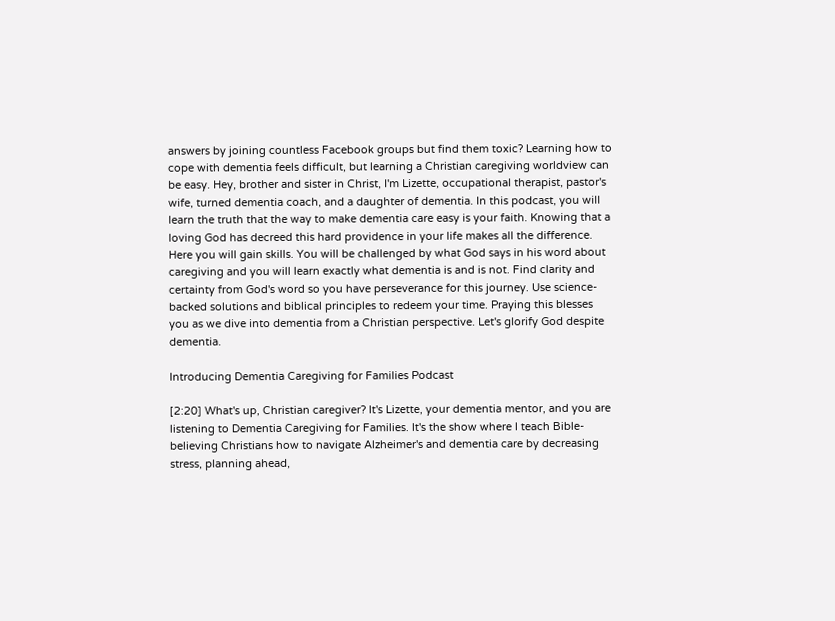answers by joining countless Facebook groups but find them toxic? Learning how to cope with dementia feels difficult, but learning a Christian caregiving worldview can be easy. Hey, brother and sister in Christ, I'm Lizette, occupational therapist, pastor's wife, turned dementia coach, and a daughter of dementia. In this podcast, you will learn the truth that the way to make dementia care easy is your faith. Knowing that a loving God has decreed this hard providence in your life makes all the difference. Here you will gain skills. You will be challenged by what God says in his word about caregiving and you will learn exactly what dementia is and is not. Find clarity and certainty from God's word so you have perseverance for this journey. Use science-backed solutions and biblical principles to redeem your time. Praying this blesses you as we dive into dementia from a Christian perspective. Let's glorify God despite dementia.

Introducing Dementia Caregiving for Families Podcast

[2:20] What's up, Christian caregiver? It's Lizette, your dementia mentor, and you are listening to Dementia Caregiving for Families. It's the show where I teach Bible-believing Christians how to navigate Alzheimer's and dementia care by decreasing stress, planning ahead,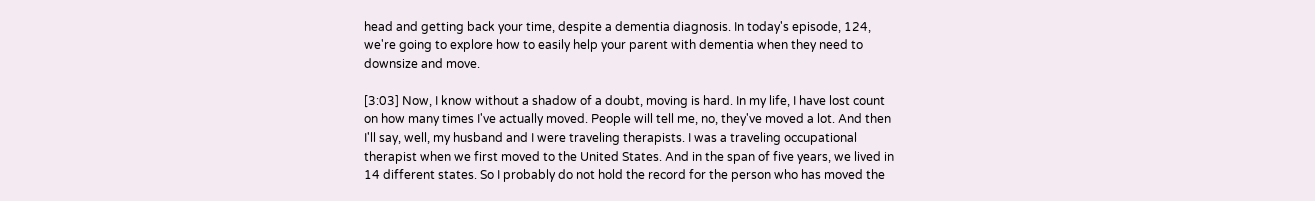head and getting back your time, despite a dementia diagnosis. In today's episode, 124, we're going to explore how to easily help your parent with dementia when they need to downsize and move.

[3:03] Now, I know without a shadow of a doubt, moving is hard. In my life, I have lost count on how many times I've actually moved. People will tell me, no, they've moved a lot. And then I'll say, well, my husband and I were traveling therapists. I was a traveling occupational therapist when we first moved to the United States. And in the span of five years, we lived in 14 different states. So I probably do not hold the record for the person who has moved the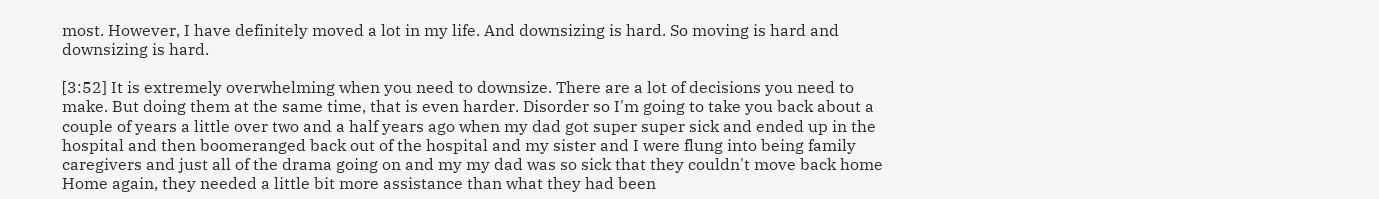most. However, I have definitely moved a lot in my life. And downsizing is hard. So moving is hard and downsizing is hard.

[3:52] It is extremely overwhelming when you need to downsize. There are a lot of decisions you need to make. But doing them at the same time, that is even harder. Disorder so I'm going to take you back about a couple of years a little over two and a half years ago when my dad got super super sick and ended up in the hospital and then boomeranged back out of the hospital and my sister and I were flung into being family caregivers and just all of the drama going on and my my dad was so sick that they couldn't move back home Home again, they needed a little bit more assistance than what they had been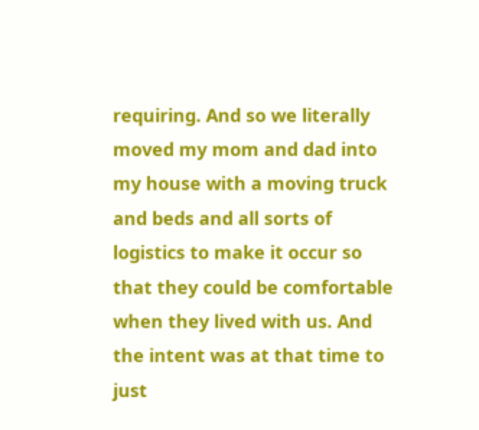requiring. And so we literally moved my mom and dad into my house with a moving truck and beds and all sorts of logistics to make it occur so that they could be comfortable when they lived with us. And the intent was at that time to just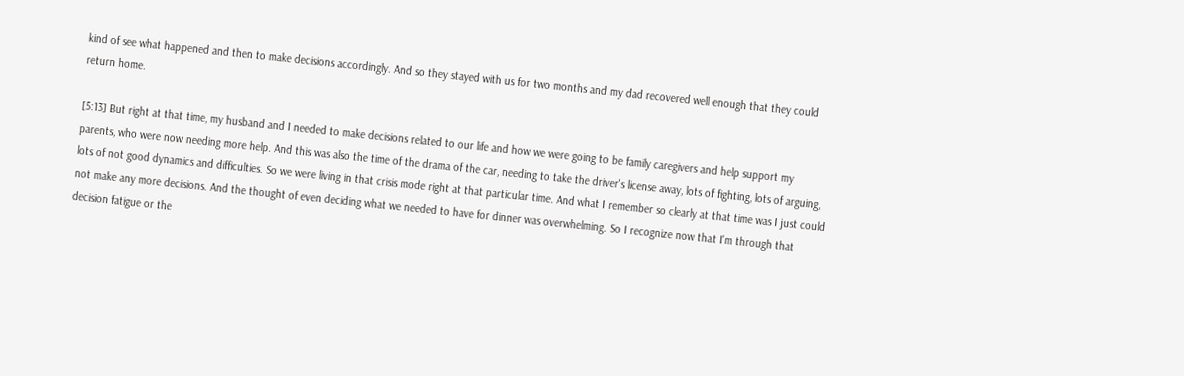kind of see what happened and then to make decisions accordingly. And so they stayed with us for two months and my dad recovered well enough that they could return home.

[5:13] But right at that time, my husband and I needed to make decisions related to our life and how we were going to be family caregivers and help support my parents, who were now needing more help. And this was also the time of the drama of the car, needing to take the driver's license away, lots of fighting, lots of arguing, lots of not good dynamics and difficulties. So we were living in that crisis mode right at that particular time. And what I remember so clearly at that time was I just could not make any more decisions. And the thought of even deciding what we needed to have for dinner was overwhelming. So I recognize now that I'm through that decision fatigue or the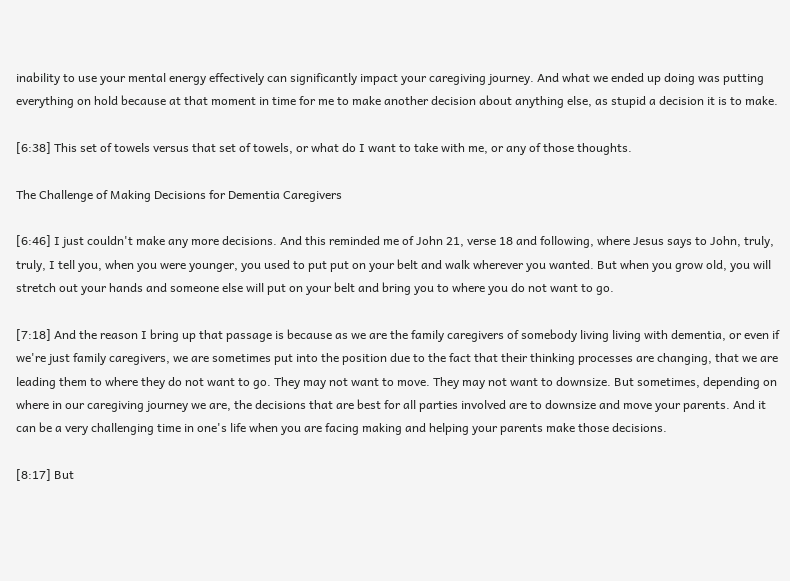inability to use your mental energy effectively can significantly impact your caregiving journey. And what we ended up doing was putting everything on hold because at that moment in time for me to make another decision about anything else, as stupid a decision it is to make.

[6:38] This set of towels versus that set of towels, or what do I want to take with me, or any of those thoughts.

The Challenge of Making Decisions for Dementia Caregivers

[6:46] I just couldn't make any more decisions. And this reminded me of John 21, verse 18 and following, where Jesus says to John, truly, truly, I tell you, when you were younger, you used to put put on your belt and walk wherever you wanted. But when you grow old, you will stretch out your hands and someone else will put on your belt and bring you to where you do not want to go.

[7:18] And the reason I bring up that passage is because as we are the family caregivers of somebody living living with dementia, or even if we're just family caregivers, we are sometimes put into the position due to the fact that their thinking processes are changing, that we are leading them to where they do not want to go. They may not want to move. They may not want to downsize. But sometimes, depending on where in our caregiving journey we are, the decisions that are best for all parties involved are to downsize and move your parents. And it can be a very challenging time in one's life when you are facing making and helping your parents make those decisions.

[8:17] But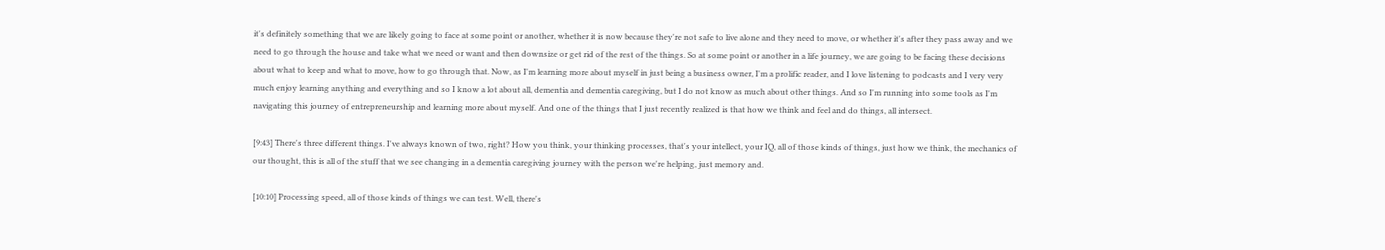it's definitely something that we are likely going to face at some point or another, whether it is now because they're not safe to live alone and they need to move, or whether it's after they pass away and we need to go through the house and take what we need or want and then downsize or get rid of the rest of the things. So at some point or another in a life journey, we are going to be facing these decisions about what to keep and what to move, how to go through that. Now, as I'm learning more about myself in just being a business owner, I'm a prolific reader, and I love listening to podcasts and I very very much enjoy learning anything and everything and so I know a lot about all, dementia and dementia caregiving, but I do not know as much about other things. And so I'm running into some tools as I'm navigating this journey of entrepreneurship and learning more about myself. And one of the things that I just recently realized is that how we think and feel and do things, all intersect.

[9:43] There's three different things. I've always known of two, right? How you think, your thinking processes, that's your intellect, your IQ, all of those kinds of things, just how we think, the mechanics of our thought, this is all of the stuff that we see changing in a dementia caregiving journey with the person we're helping, just memory and.

[10:10] Processing speed, all of those kinds of things we can test. Well, there's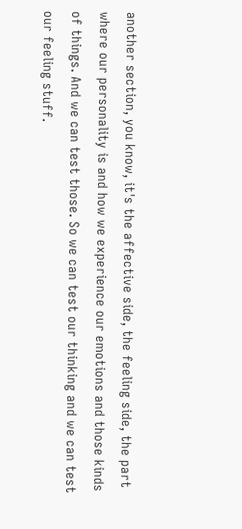another section, you know, it's the affective side, the feeling side, the part where our personality is and how we experience our emotions and those kinds of things. And we can test those. So we can test our thinking and we can test our feeling stuff.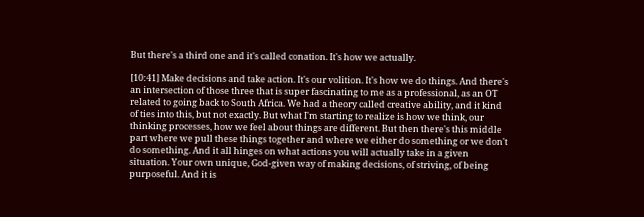But there's a third one and it's called conation. It's how we actually.

[10:41] Make decisions and take action. It's our volition. It's how we do things. And there's an intersection of those three that is super fascinating to me as a professional, as an OT related to going back to South Africa. We had a theory called creative ability, and it kind of ties into this, but not exactly. But what I'm starting to realize is how we think, our thinking processes, how we feel about things are different. But then there's this middle part where we pull these things together and where we either do something or we don't do something. And it all hinges on what actions you will actually take in a given situation. Your own unique, God-given way of making decisions, of striving, of being purposeful. And it is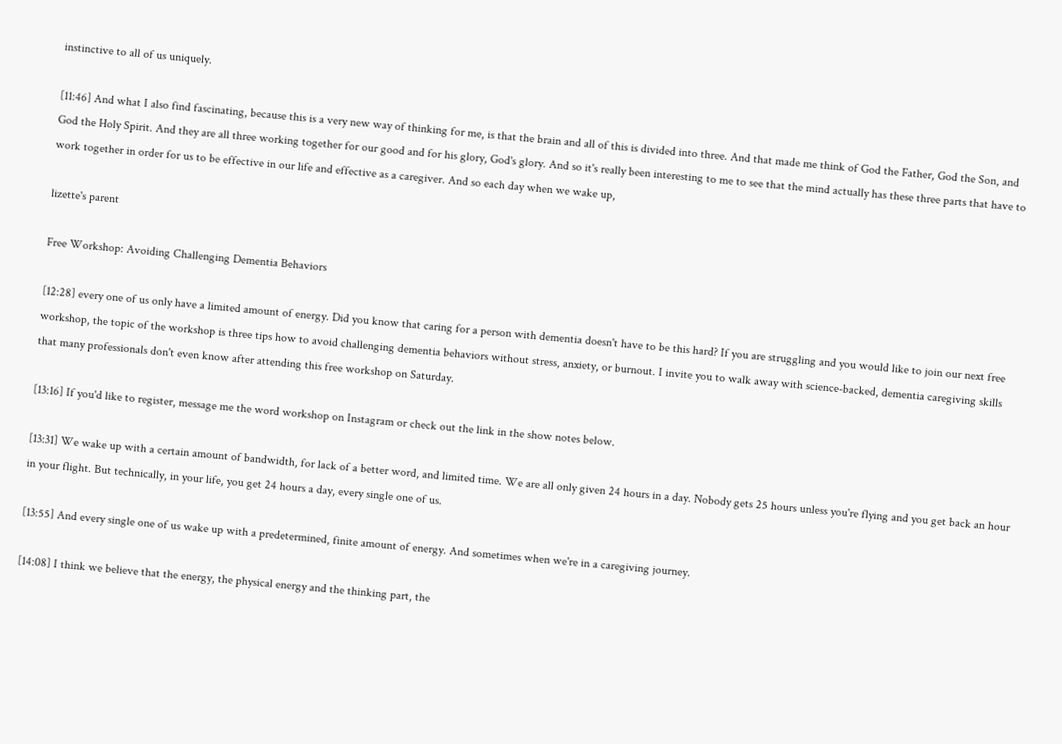instinctive to all of us uniquely.

[11:46] And what I also find fascinating, because this is a very new way of thinking for me, is that the brain and all of this is divided into three. And that made me think of God the Father, God the Son, and God the Holy Spirit. And they are all three working together for our good and for his glory, God's glory. And so it's really been interesting to me to see that the mind actually has these three parts that have to work together in order for us to be effective in our life and effective as a caregiver. And so each day when we wake up,

lizette's parent

Free Workshop: Avoiding Challenging Dementia Behaviors

[12:28] every one of us only have a limited amount of energy. Did you know that caring for a person with dementia doesn't have to be this hard? If you are struggling and you would like to join our next free workshop, the topic of the workshop is three tips how to avoid challenging dementia behaviors without stress, anxiety, or burnout. I invite you to walk away with science-backed, dementia caregiving skills that many professionals don't even know after attending this free workshop on Saturday.

[13:16] If you'd like to register, message me the word workshop on Instagram or check out the link in the show notes below.

[13:31] We wake up with a certain amount of bandwidth, for lack of a better word, and limited time. We are all only given 24 hours in a day. Nobody gets 25 hours unless you're flying and you get back an hour in your flight. But technically, in your life, you get 24 hours a day, every single one of us.

[13:55] And every single one of us wake up with a predetermined, finite amount of energy. And sometimes when we're in a caregiving journey.

[14:08] I think we believe that the energy, the physical energy and the thinking part, the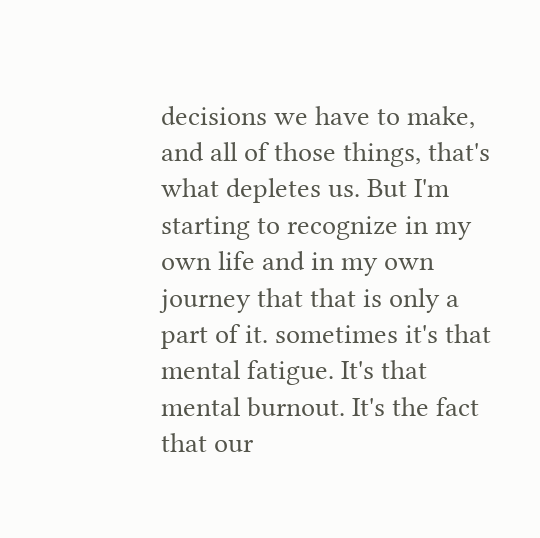decisions we have to make, and all of those things, that's what depletes us. But I'm starting to recognize in my own life and in my own journey that that is only a part of it. sometimes it's that mental fatigue. It's that mental burnout. It's the fact that our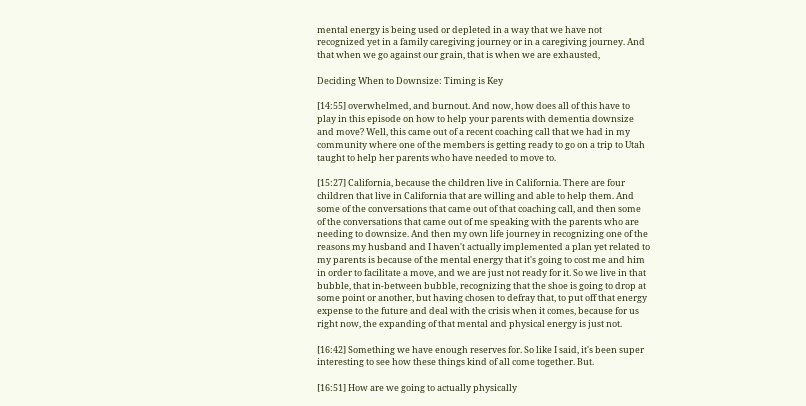mental energy is being used or depleted in a way that we have not recognized yet in a family caregiving journey or in a caregiving journey. And that when we go against our grain, that is when we are exhausted,

Deciding When to Downsize: Timing is Key

[14:55] overwhelmed, and burnout. And now, how does all of this have to play in this episode on how to help your parents with dementia downsize and move? Well, this came out of a recent coaching call that we had in my community where one of the members is getting ready to go on a trip to Utah taught to help her parents who have needed to move to.

[15:27] California, because the children live in California. There are four children that live in California that are willing and able to help them. And some of the conversations that came out of that coaching call, and then some of the conversations that came out of me speaking with the parents who are needing to downsize. And then my own life journey in recognizing one of the reasons my husband and I haven't actually implemented a plan yet related to my parents is because of the mental energy that it's going to cost me and him in order to facilitate a move, and we are just not ready for it. So we live in that bubble, that in-between bubble, recognizing that the shoe is going to drop at some point or another, but having chosen to defray that, to put off that energy expense to the future and deal with the crisis when it comes, because for us right now, the expanding of that mental and physical energy is just not.

[16:42] Something we have enough reserves for. So like I said, it's been super interesting to see how these things kind of all come together. But.

[16:51] How are we going to actually physically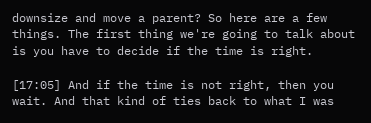downsize and move a parent? So here are a few things. The first thing we're going to talk about is you have to decide if the time is right.

[17:05] And if the time is not right, then you wait. And that kind of ties back to what I was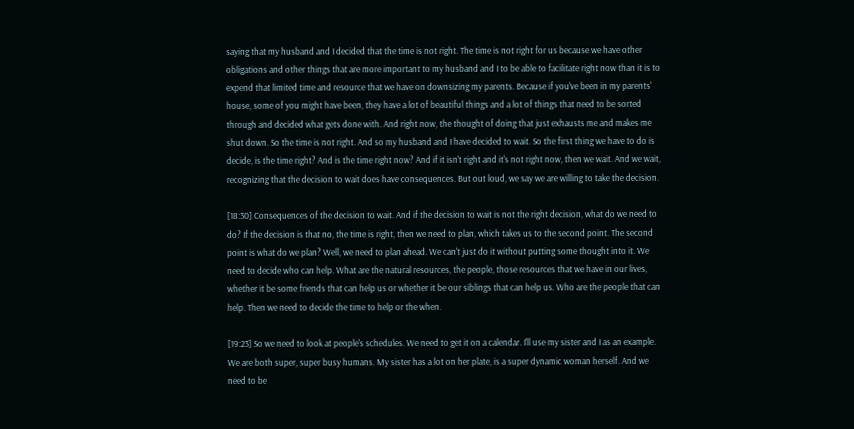saying that my husband and I decided that the time is not right. The time is not right for us because we have other obligations and other things that are more important to my husband and I to be able to facilitate right now than it is to expend that limited time and resource that we have on downsizing my parents. Because if you've been in my parents' house, some of you might have been, they have a lot of beautiful things and a lot of things that need to be sorted through and decided what gets done with. And right now, the thought of doing that just exhausts me and makes me shut down. So the time is not right. And so my husband and I have decided to wait. So the first thing we have to do is decide, is the time right? And is the time right now? And if it isn't right and it's not right now, then we wait. And we wait, recognizing that the decision to wait does have consequences. But out loud, we say we are willing to take the decision.

[18:30] Consequences of the decision to wait. And if the decision to wait is not the right decision, what do we need to do? If the decision is that no, the time is right, then we need to plan, which takes us to the second point. The second point is what do we plan? Well, we need to plan ahead. We can't just do it without putting some thought into it. We need to decide who can help. What are the natural resources, the people, those resources that we have in our lives, whether it be some friends that can help us or whether it be our siblings that can help us. Who are the people that can help. Then we need to decide the time to help or the when.

[19:23] So we need to look at people's schedules. We need to get it on a calendar. I'll use my sister and I as an example. We are both super, super busy humans. My sister has a lot on her plate, is a super dynamic woman herself. And we need to be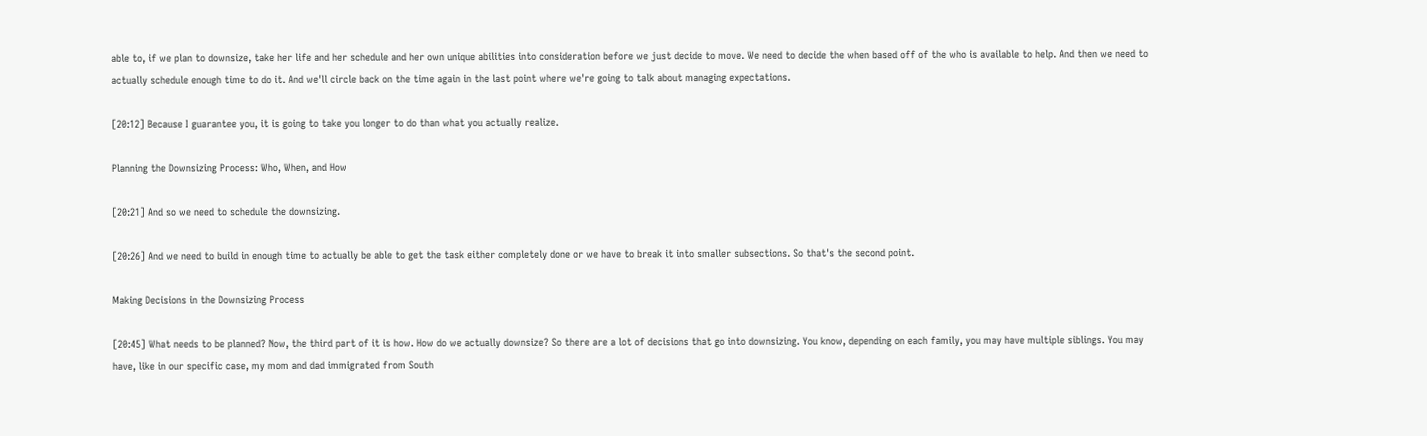able to, if we plan to downsize, take her life and her schedule and her own unique abilities into consideration before we just decide to move. We need to decide the when based off of the who is available to help. And then we need to actually schedule enough time to do it. And we'll circle back on the time again in the last point where we're going to talk about managing expectations.

[20:12] Because I guarantee you, it is going to take you longer to do than what you actually realize.

Planning the Downsizing Process: Who, When, and How

[20:21] And so we need to schedule the downsizing.

[20:26] And we need to build in enough time to actually be able to get the task either completely done or we have to break it into smaller subsections. So that's the second point.

Making Decisions in the Downsizing Process

[20:45] What needs to be planned? Now, the third part of it is how. How do we actually downsize? So there are a lot of decisions that go into downsizing. You know, depending on each family, you may have multiple siblings. You may have, like in our specific case, my mom and dad immigrated from South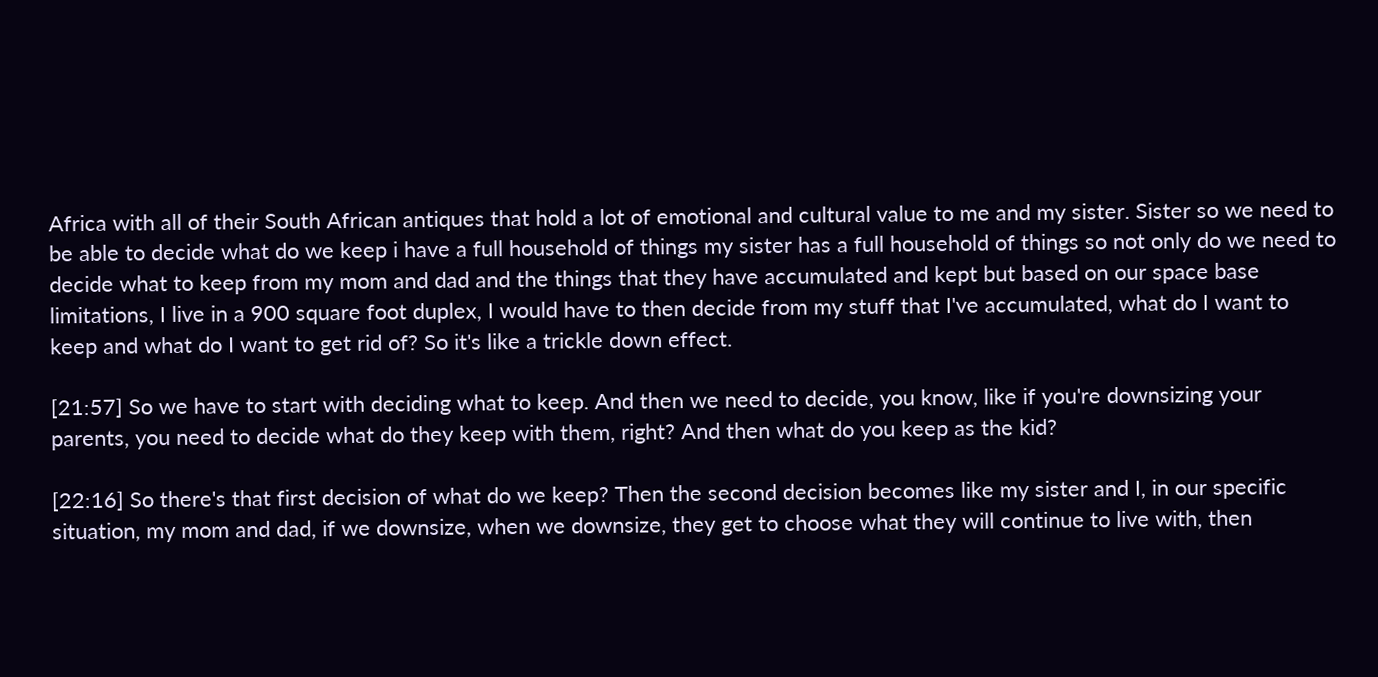Africa with all of their South African antiques that hold a lot of emotional and cultural value to me and my sister. Sister so we need to be able to decide what do we keep i have a full household of things my sister has a full household of things so not only do we need to decide what to keep from my mom and dad and the things that they have accumulated and kept but based on our space base limitations, I live in a 900 square foot duplex, I would have to then decide from my stuff that I've accumulated, what do I want to keep and what do I want to get rid of? So it's like a trickle down effect.

[21:57] So we have to start with deciding what to keep. And then we need to decide, you know, like if you're downsizing your parents, you need to decide what do they keep with them, right? And then what do you keep as the kid?

[22:16] So there's that first decision of what do we keep? Then the second decision becomes like my sister and I, in our specific situation, my mom and dad, if we downsize, when we downsize, they get to choose what they will continue to live with, then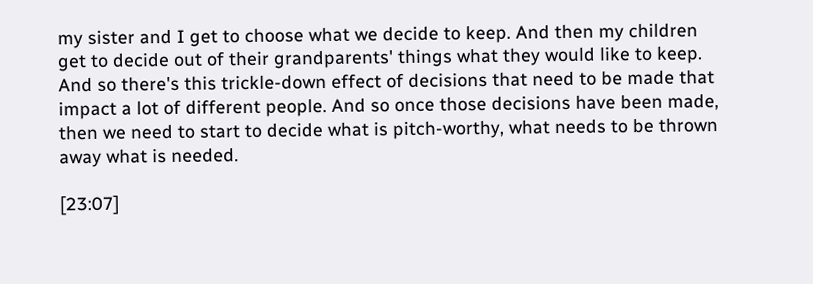my sister and I get to choose what we decide to keep. And then my children get to decide out of their grandparents' things what they would like to keep. And so there's this trickle-down effect of decisions that need to be made that impact a lot of different people. And so once those decisions have been made, then we need to start to decide what is pitch-worthy, what needs to be thrown away what is needed.

[23:07]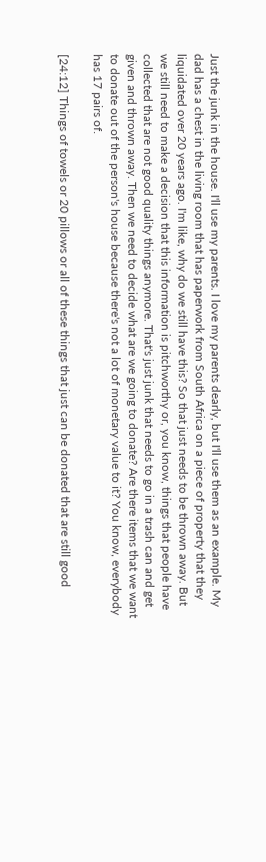Just the junk in the house. I'll use my parents. I love my parents dearly, but I'll use them as an example. My dad has a chest in the living room that has paperwork from South Africa on a piece of property that they liquidated over 20 years ago. I'm like, why do we still have this? So that just needs to be thrown away. But we still need to make a decision that this information is pitchworthy or, you know, things that people have collected that are not good quality things anymore. That's just junk that needs to go in a trash can and get given and thrown away. Then we need to decide what are we going to donate? Are there items that we want to donate out of the person's house because there's not a lot of monetary value to it? You know, everybody has 17 pairs of.

[24:12] Things of towels or 20 pillows or all of these things that just can be donated that are still good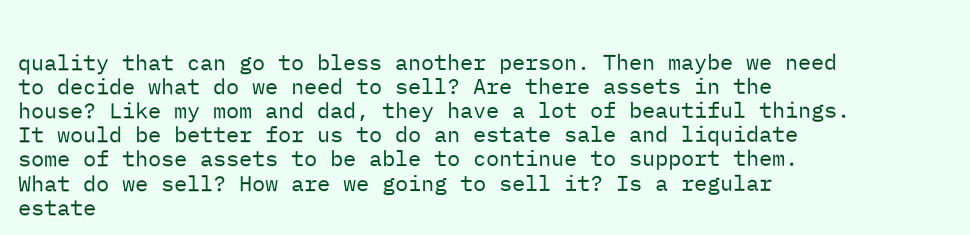quality that can go to bless another person. Then maybe we need to decide what do we need to sell? Are there assets in the house? Like my mom and dad, they have a lot of beautiful things. It would be better for us to do an estate sale and liquidate some of those assets to be able to continue to support them. What do we sell? How are we going to sell it? Is a regular estate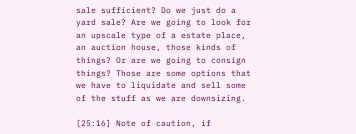sale sufficient? Do we just do a yard sale? Are we going to look for an upscale type of a estate place, an auction house, those kinds of things? Or are we going to consign things? Those are some options that we have to liquidate and sell some of the stuff as we are downsizing.

[25:16] Note of caution, if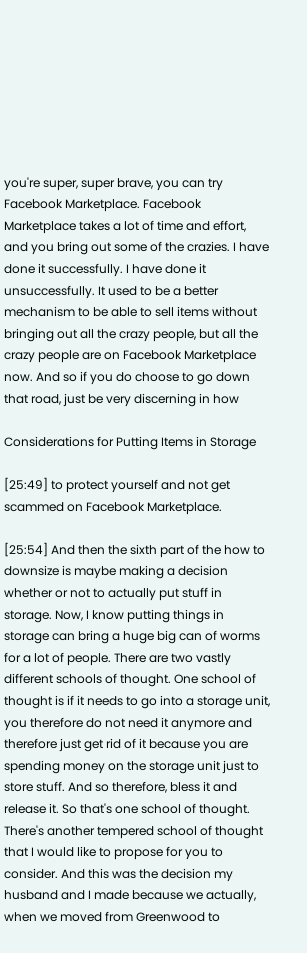you're super, super brave, you can try Facebook Marketplace. Facebook Marketplace takes a lot of time and effort, and you bring out some of the crazies. I have done it successfully. I have done it unsuccessfully. It used to be a better mechanism to be able to sell items without bringing out all the crazy people, but all the crazy people are on Facebook Marketplace now. And so if you do choose to go down that road, just be very discerning in how

Considerations for Putting Items in Storage

[25:49] to protect yourself and not get scammed on Facebook Marketplace.

[25:54] And then the sixth part of the how to downsize is maybe making a decision whether or not to actually put stuff in storage. Now, I know putting things in storage can bring a huge big can of worms for a lot of people. There are two vastly different schools of thought. One school of thought is if it needs to go into a storage unit, you therefore do not need it anymore and therefore just get rid of it because you are spending money on the storage unit just to store stuff. And so therefore, bless it and release it. So that's one school of thought. There's another tempered school of thought that I would like to propose for you to consider. And this was the decision my husband and I made because we actually, when we moved from Greenwood to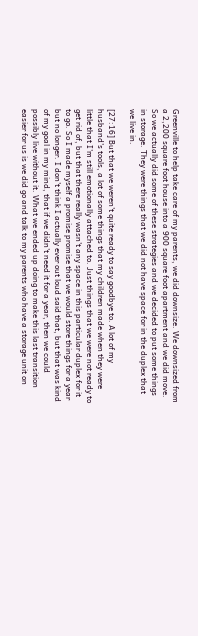Greenville to help take care of my parents, we did downsize. We downsized from a 2,200 square foot house into a 900 square foot apartment and we did move. So we actually did some of these strategies and we decided to put some things in storage. They were things that we did not have space for in the duplex that we live in.

[27:16] But that we weren't quite ready to say goodbye to. A lot of my husband's tools, a lot of some things that my children made when they were little that I'm still emotionally attached to. Just things that we were not ready to get rid of, but that there really wasn't any space in this particular duplex for it to go. So I made myself a promise promise that we would store things for a year but no longer. I don't think I actually ever out loud said that, but that was kind of my goal in my mind, that if we didn't need it for a year, then we could possibly live without it. What we ended up doing to make this last transition easier for us is we did go and talk to my parents who have a storage unit on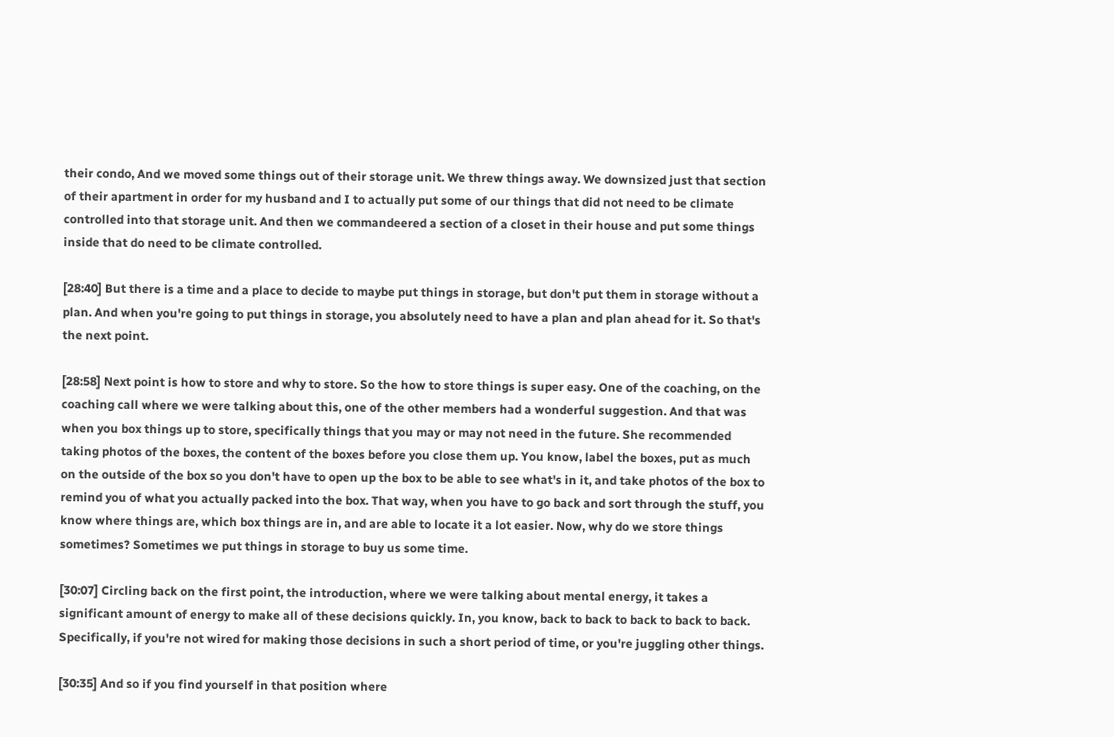their condo, And we moved some things out of their storage unit. We threw things away. We downsized just that section of their apartment in order for my husband and I to actually put some of our things that did not need to be climate controlled into that storage unit. And then we commandeered a section of a closet in their house and put some things inside that do need to be climate controlled.

[28:40] But there is a time and a place to decide to maybe put things in storage, but don't put them in storage without a plan. And when you're going to put things in storage, you absolutely need to have a plan and plan ahead for it. So that's the next point.

[28:58] Next point is how to store and why to store. So the how to store things is super easy. One of the coaching, on the coaching call where we were talking about this, one of the other members had a wonderful suggestion. And that was when you box things up to store, specifically things that you may or may not need in the future. She recommended taking photos of the boxes, the content of the boxes before you close them up. You know, label the boxes, put as much on the outside of the box so you don't have to open up the box to be able to see what's in it, and take photos of the box to remind you of what you actually packed into the box. That way, when you have to go back and sort through the stuff, you know where things are, which box things are in, and are able to locate it a lot easier. Now, why do we store things sometimes? Sometimes we put things in storage to buy us some time.

[30:07] Circling back on the first point, the introduction, where we were talking about mental energy, it takes a significant amount of energy to make all of these decisions quickly. In, you know, back to back to back to back to back. Specifically, if you're not wired for making those decisions in such a short period of time, or you're juggling other things.

[30:35] And so if you find yourself in that position where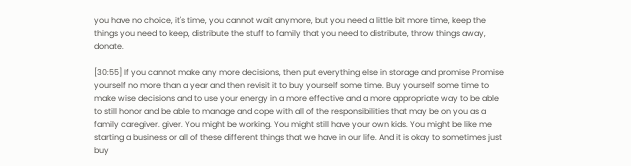you have no choice, it's time, you cannot wait anymore, but you need a little bit more time, keep the things you need to keep, distribute the stuff to family that you need to distribute, throw things away, donate.

[30:55] If you cannot make any more decisions, then put everything else in storage and promise Promise yourself no more than a year and then revisit it to buy yourself some time. Buy yourself some time to make wise decisions and to use your energy in a more effective and a more appropriate way to be able to still honor and be able to manage and cope with all of the responsibilities that may be on you as a family caregiver. giver. You might be working. You might still have your own kids. You might be like me starting a business or all of these different things that we have in our life. And it is okay to sometimes just buy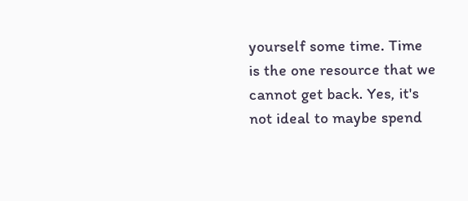yourself some time. Time is the one resource that we cannot get back. Yes, it's not ideal to maybe spend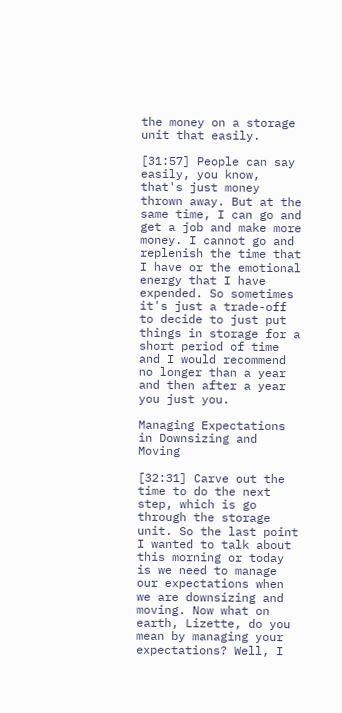the money on a storage unit that easily.

[31:57] People can say easily, you know, that's just money thrown away. But at the same time, I can go and get a job and make more money. I cannot go and replenish the time that I have or the emotional energy that I have expended. So sometimes it's just a trade-off to decide to just put things in storage for a short period of time and I would recommend no longer than a year and then after a year you just you.

Managing Expectations in Downsizing and Moving

[32:31] Carve out the time to do the next step, which is go through the storage unit. So the last point I wanted to talk about this morning or today is we need to manage our expectations when we are downsizing and moving. Now what on earth, Lizette, do you mean by managing your expectations? Well, I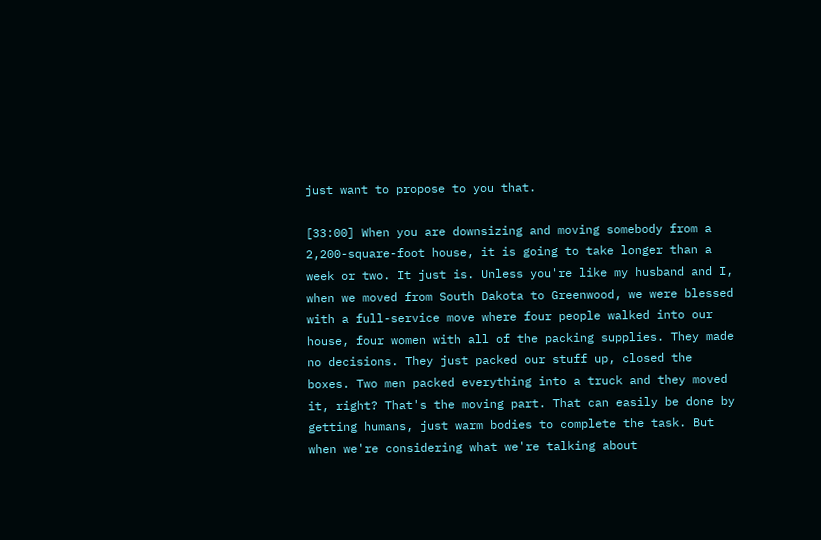just want to propose to you that.

[33:00] When you are downsizing and moving somebody from a 2,200-square-foot house, it is going to take longer than a week or two. It just is. Unless you're like my husband and I, when we moved from South Dakota to Greenwood, we were blessed with a full-service move where four people walked into our house, four women with all of the packing supplies. They made no decisions. They just packed our stuff up, closed the boxes. Two men packed everything into a truck and they moved it, right? That's the moving part. That can easily be done by getting humans, just warm bodies to complete the task. But when we're considering what we're talking about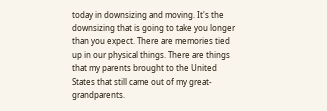today in downsizing and moving. It's the downsizing that is going to take you longer than you expect. There are memories tied up in our physical things. There are things that my parents brought to the United States that still came out of my great-grandparents.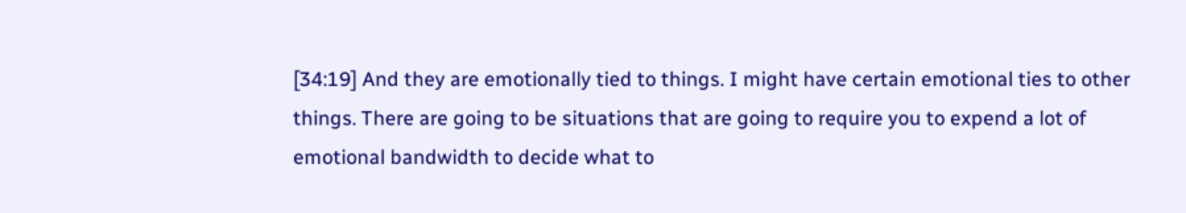[34:19] And they are emotionally tied to things. I might have certain emotional ties to other things. There are going to be situations that are going to require you to expend a lot of emotional bandwidth to decide what to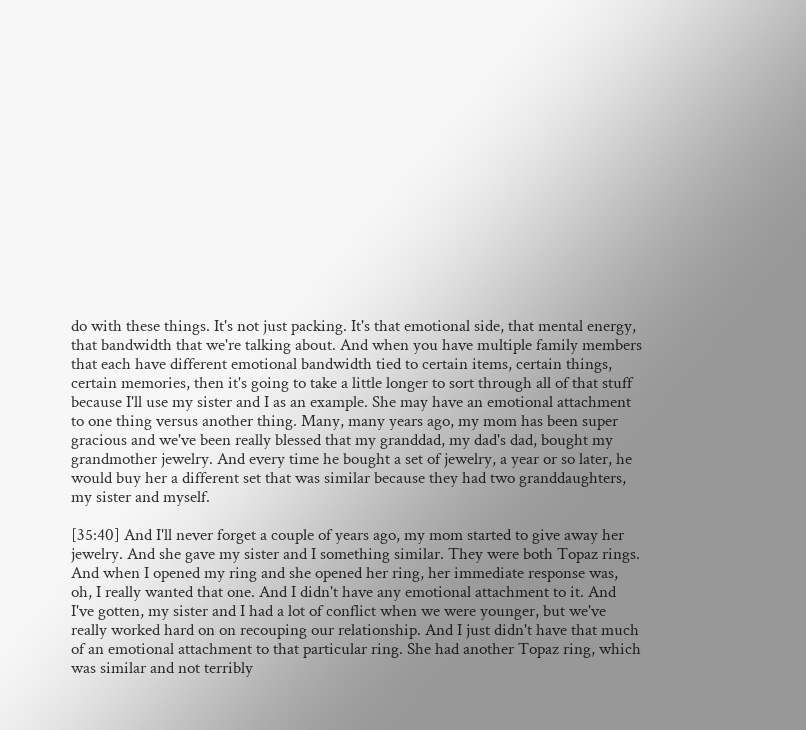do with these things. It's not just packing. It's that emotional side, that mental energy, that bandwidth that we're talking about. And when you have multiple family members that each have different emotional bandwidth tied to certain items, certain things, certain memories, then it's going to take a little longer to sort through all of that stuff because I'll use my sister and I as an example. She may have an emotional attachment to one thing versus another thing. Many, many years ago, my mom has been super gracious and we've been really blessed that my granddad, my dad's dad, bought my grandmother jewelry. And every time he bought a set of jewelry, a year or so later, he would buy her a different set that was similar because they had two granddaughters, my sister and myself.

[35:40] And I'll never forget a couple of years ago, my mom started to give away her jewelry. And she gave my sister and I something similar. They were both Topaz rings. And when I opened my ring and she opened her ring, her immediate response was, oh, I really wanted that one. And I didn't have any emotional attachment to it. And I've gotten, my sister and I had a lot of conflict when we were younger, but we've really worked hard on on recouping our relationship. And I just didn't have that much of an emotional attachment to that particular ring. She had another Topaz ring, which was similar and not terribly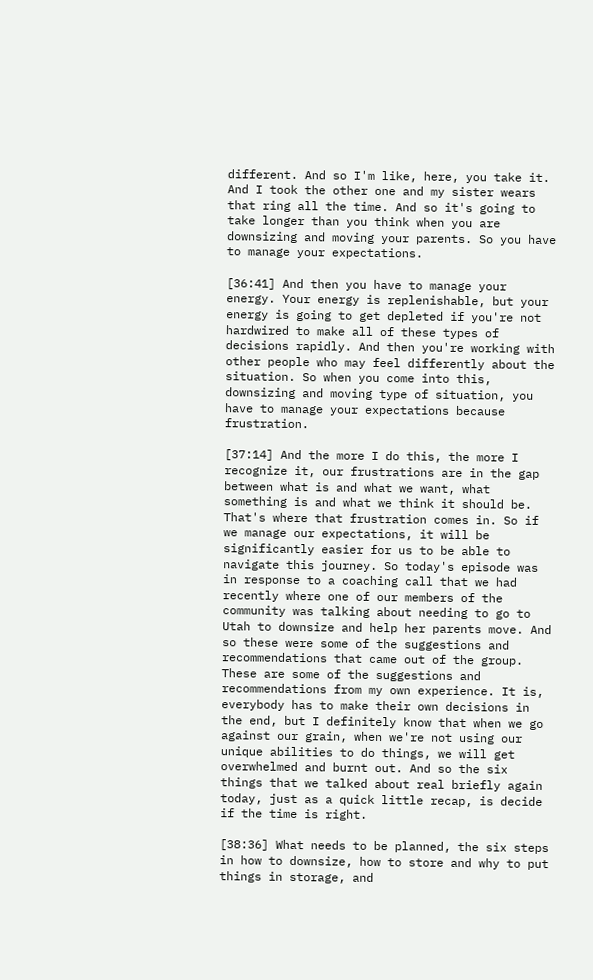different. And so I'm like, here, you take it. And I took the other one and my sister wears that ring all the time. And so it's going to take longer than you think when you are downsizing and moving your parents. So you have to manage your expectations.

[36:41] And then you have to manage your energy. Your energy is replenishable, but your energy is going to get depleted if you're not hardwired to make all of these types of decisions rapidly. And then you're working with other people who may feel differently about the situation. So when you come into this, downsizing and moving type of situation, you have to manage your expectations because frustration.

[37:14] And the more I do this, the more I recognize it, our frustrations are in the gap between what is and what we want, what something is and what we think it should be. That's where that frustration comes in. So if we manage our expectations, it will be significantly easier for us to be able to navigate this journey. So today's episode was in response to a coaching call that we had recently where one of our members of the community was talking about needing to go to Utah to downsize and help her parents move. And so these were some of the suggestions and recommendations that came out of the group. These are some of the suggestions and recommendations from my own experience. It is, everybody has to make their own decisions in the end, but I definitely know that when we go against our grain, when we're not using our unique abilities to do things, we will get overwhelmed and burnt out. And so the six things that we talked about real briefly again today, just as a quick little recap, is decide if the time is right.

[38:36] What needs to be planned, the six steps in how to downsize, how to store and why to put things in storage, and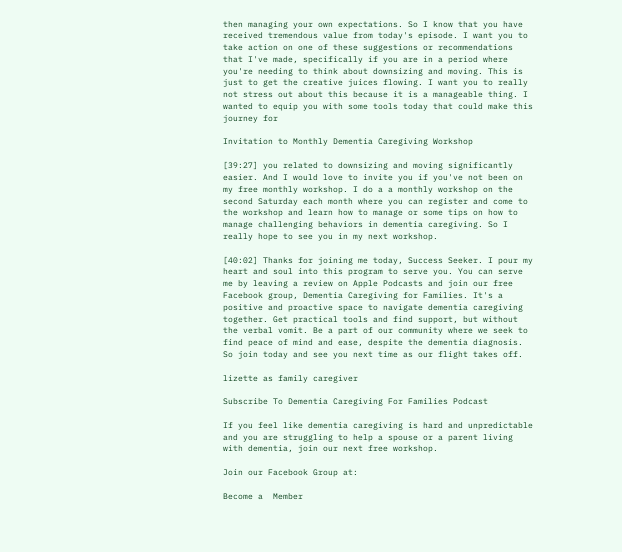then managing your own expectations. So I know that you have received tremendous value from today's episode. I want you to take action on one of these suggestions or recommendations that I've made, specifically if you are in a period where you're needing to think about downsizing and moving. This is just to get the creative juices flowing. I want you to really not stress out about this because it is a manageable thing. I wanted to equip you with some tools today that could make this journey for

Invitation to Monthly Dementia Caregiving Workshop

[39:27] you related to downsizing and moving significantly easier. And I would love to invite you if you've not been on my free monthly workshop. I do a a monthly workshop on the second Saturday each month where you can register and come to the workshop and learn how to manage or some tips on how to manage challenging behaviors in dementia caregiving. So I really hope to see you in my next workshop.

[40:02] Thanks for joining me today, Success Seeker. I pour my heart and soul into this program to serve you. You can serve me by leaving a review on Apple Podcasts and join our free Facebook group, Dementia Caregiving for Families. It's a positive and proactive space to navigate dementia caregiving together. Get practical tools and find support, but without the verbal vomit. Be a part of our community where we seek to find peace of mind and ease, despite the dementia diagnosis. So join today and see you next time as our flight takes off.

lizette as family caregiver

Subscribe To Dementia Caregiving For Families Podcast

If you feel like dementia caregiving is hard and unpredictable and you are struggling to help a spouse or a parent living with dementia, join our next free workshop.

Join our Facebook Group at:

Become a  Member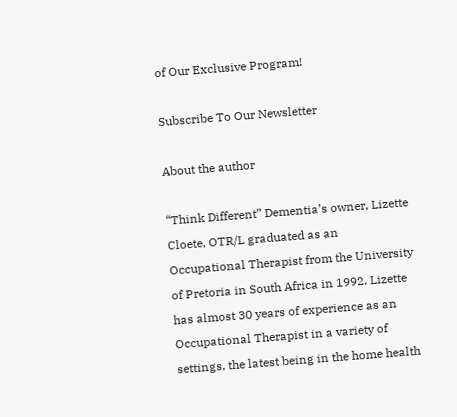of Our Exclusive Program!

Subscribe To Our Newsletter

About the author

“Think Different” Dementia’s owner, Lizette Cloete, OTR/L graduated as an Occupational Therapist from the University of Pretoria in South Africa in 1992. Lizette has almost 30 years of experience as an Occupational Therapist in a variety of settings, the latest being in the home health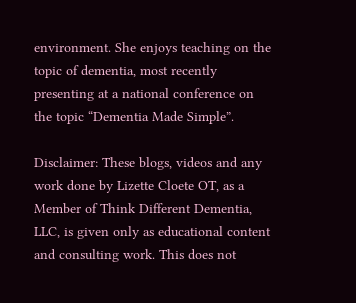environment. She enjoys teaching on the topic of dementia, most recently presenting at a national conference on the topic “Dementia Made Simple”.

Disclaimer: These blogs, videos and any work done by Lizette Cloete OT, as a Member of Think Different Dementia, LLC, is given only as educational content and consulting work. This does not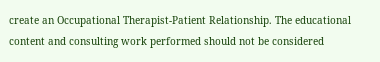create an Occupational Therapist-Patient Relationship. The educational content and consulting work performed should not be considered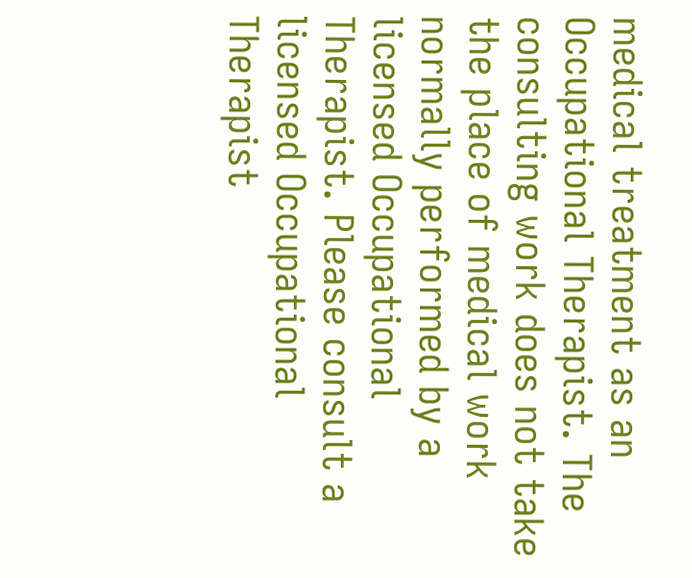medical treatment as an Occupational Therapist. The consulting work does not take the place of medical work normally performed by a licensed Occupational Therapist. Please consult a licensed Occupational Therapist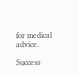for medical advice.

Success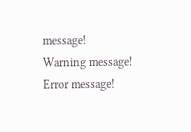message!
Warning message!
Error message!